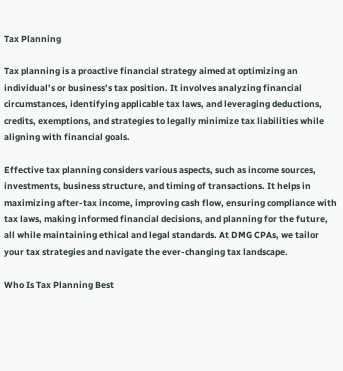Tax Planning

Tax planning is a proactive financial strategy aimed at optimizing an individual’s or business’s tax position. It involves analyzing financial circumstances, identifying applicable tax laws, and leveraging deductions, credits, exemptions, and strategies to legally minimize tax liabilities while aligning with financial goals.

Effective tax planning considers various aspects, such as income sources, investments, business structure, and timing of transactions. It helps in maximizing after-tax income, improving cash flow, ensuring compliance with tax laws, making informed financial decisions, and planning for the future, all while maintaining ethical and legal standards. At DMG CPAs, we tailor your tax strategies and navigate the ever-changing tax landscape.

Who Is Tax Planning Best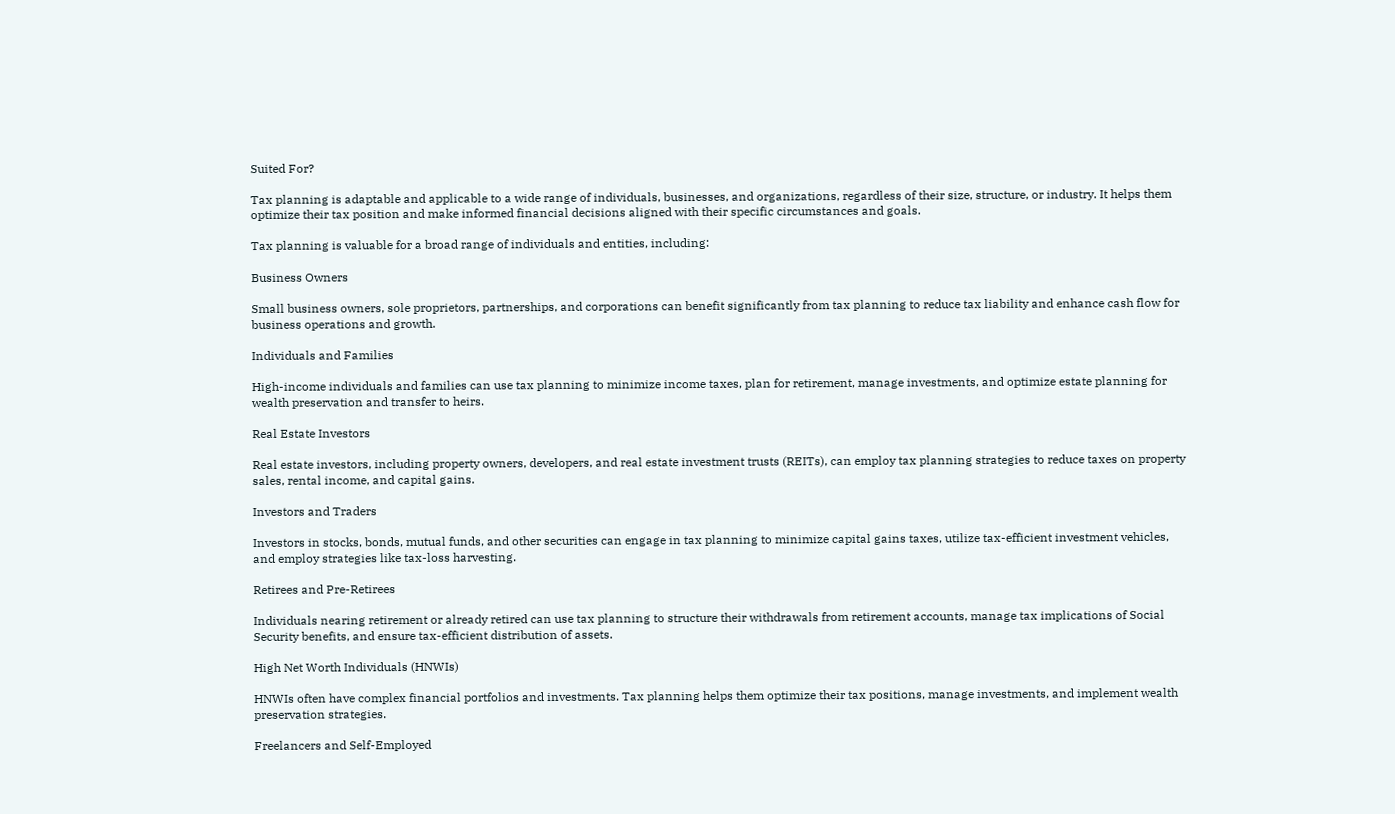Suited For?

Tax planning is adaptable and applicable to a wide range of individuals, businesses, and organizations, regardless of their size, structure, or industry. It helps them optimize their tax position and make informed financial decisions aligned with their specific circumstances and goals.

Tax planning is valuable for a broad range of individuals and entities, including:

Business Owners

Small business owners, sole proprietors, partnerships, and corporations can benefit significantly from tax planning to reduce tax liability and enhance cash flow for business operations and growth.

Individuals and Families

High-income individuals and families can use tax planning to minimize income taxes, plan for retirement, manage investments, and optimize estate planning for wealth preservation and transfer to heirs.

Real Estate Investors

Real estate investors, including property owners, developers, and real estate investment trusts (REITs), can employ tax planning strategies to reduce taxes on property sales, rental income, and capital gains.

Investors and Traders

Investors in stocks, bonds, mutual funds, and other securities can engage in tax planning to minimize capital gains taxes, utilize tax-efficient investment vehicles, and employ strategies like tax-loss harvesting.

Retirees and Pre-Retirees

Individuals nearing retirement or already retired can use tax planning to structure their withdrawals from retirement accounts, manage tax implications of Social Security benefits, and ensure tax-efficient distribution of assets.

High Net Worth Individuals (HNWIs)

HNWIs often have complex financial portfolios and investments. Tax planning helps them optimize their tax positions, manage investments, and implement wealth preservation strategies.

Freelancers and Self-Employed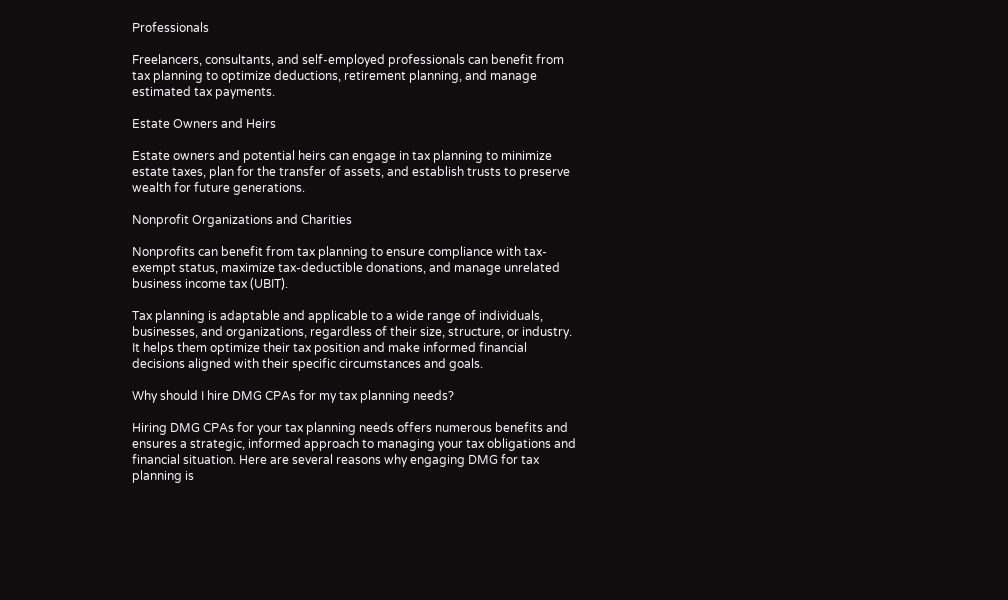Professionals

Freelancers, consultants, and self-employed professionals can benefit from tax planning to optimize deductions, retirement planning, and manage estimated tax payments.

Estate Owners and Heirs

Estate owners and potential heirs can engage in tax planning to minimize estate taxes, plan for the transfer of assets, and establish trusts to preserve wealth for future generations.

Nonprofit Organizations and Charities

Nonprofits can benefit from tax planning to ensure compliance with tax-exempt status, maximize tax-deductible donations, and manage unrelated business income tax (UBIT).

Tax planning is adaptable and applicable to a wide range of individuals, businesses, and organizations, regardless of their size, structure, or industry. It helps them optimize their tax position and make informed financial decisions aligned with their specific circumstances and goals.

Why should I hire DMG CPAs for my tax planning needs?

Hiring DMG CPAs for your tax planning needs offers numerous benefits and ensures a strategic, informed approach to managing your tax obligations and financial situation. Here are several reasons why engaging DMG for tax planning is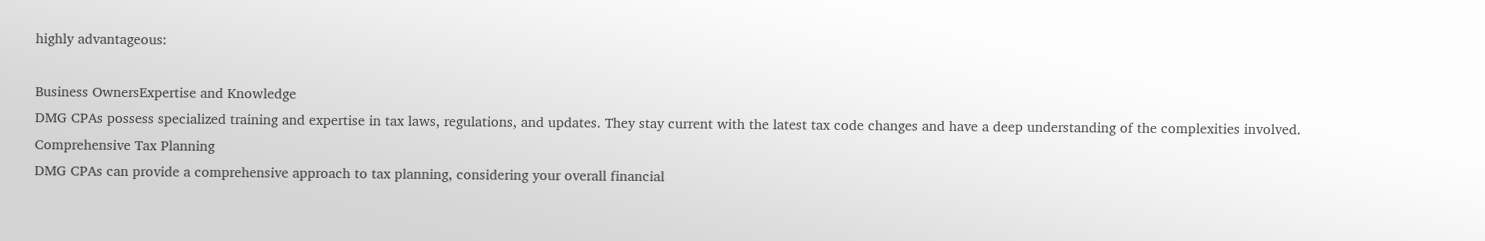highly advantageous:

Business OwnersExpertise and Knowledge
DMG CPAs possess specialized training and expertise in tax laws, regulations, and updates. They stay current with the latest tax code changes and have a deep understanding of the complexities involved.
Comprehensive Tax Planning
DMG CPAs can provide a comprehensive approach to tax planning, considering your overall financial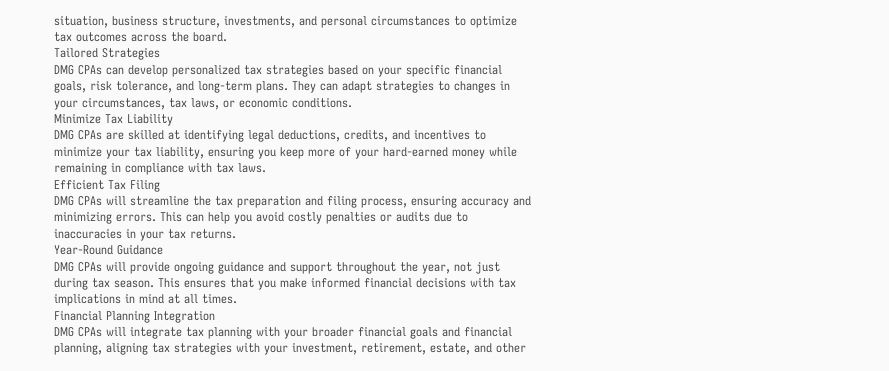situation, business structure, investments, and personal circumstances to optimize tax outcomes across the board.
Tailored Strategies
DMG CPAs can develop personalized tax strategies based on your specific financial goals, risk tolerance, and long-term plans. They can adapt strategies to changes in your circumstances, tax laws, or economic conditions.
Minimize Tax Liability
DMG CPAs are skilled at identifying legal deductions, credits, and incentives to minimize your tax liability, ensuring you keep more of your hard-earned money while remaining in compliance with tax laws.
Efficient Tax Filing
DMG CPAs will streamline the tax preparation and filing process, ensuring accuracy and minimizing errors. This can help you avoid costly penalties or audits due to inaccuracies in your tax returns.
Year-Round Guidance
DMG CPAs will provide ongoing guidance and support throughout the year, not just during tax season. This ensures that you make informed financial decisions with tax implications in mind at all times.
Financial Planning Integration
DMG CPAs will integrate tax planning with your broader financial goals and financial planning, aligning tax strategies with your investment, retirement, estate, and other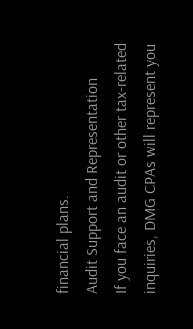financial plans.
Audit Support and Representation
If you face an audit or other tax-related inquiries, DMG CPAs will represent you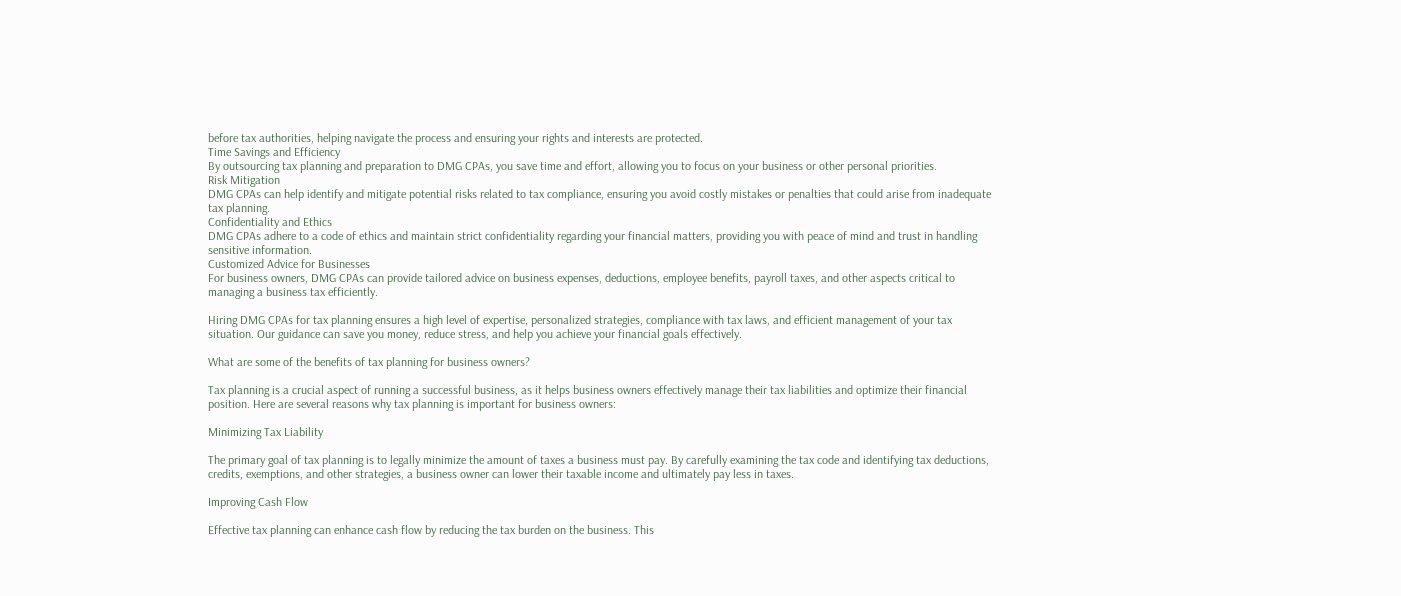before tax authorities, helping navigate the process and ensuring your rights and interests are protected.
Time Savings and Efficiency
By outsourcing tax planning and preparation to DMG CPAs, you save time and effort, allowing you to focus on your business or other personal priorities.
Risk Mitigation
DMG CPAs can help identify and mitigate potential risks related to tax compliance, ensuring you avoid costly mistakes or penalties that could arise from inadequate tax planning.
Confidentiality and Ethics
DMG CPAs adhere to a code of ethics and maintain strict confidentiality regarding your financial matters, providing you with peace of mind and trust in handling sensitive information.
Customized Advice for Businesses
For business owners, DMG CPAs can provide tailored advice on business expenses, deductions, employee benefits, payroll taxes, and other aspects critical to managing a business tax efficiently.

Hiring DMG CPAs for tax planning ensures a high level of expertise, personalized strategies, compliance with tax laws, and efficient management of your tax situation. Our guidance can save you money, reduce stress, and help you achieve your financial goals effectively.

What are some of the benefits of tax planning for business owners?

Tax planning is a crucial aspect of running a successful business, as it helps business owners effectively manage their tax liabilities and optimize their financial position. Here are several reasons why tax planning is important for business owners:

Minimizing Tax Liability

The primary goal of tax planning is to legally minimize the amount of taxes a business must pay. By carefully examining the tax code and identifying tax deductions, credits, exemptions, and other strategies, a business owner can lower their taxable income and ultimately pay less in taxes.

Improving Cash Flow

Effective tax planning can enhance cash flow by reducing the tax burden on the business. This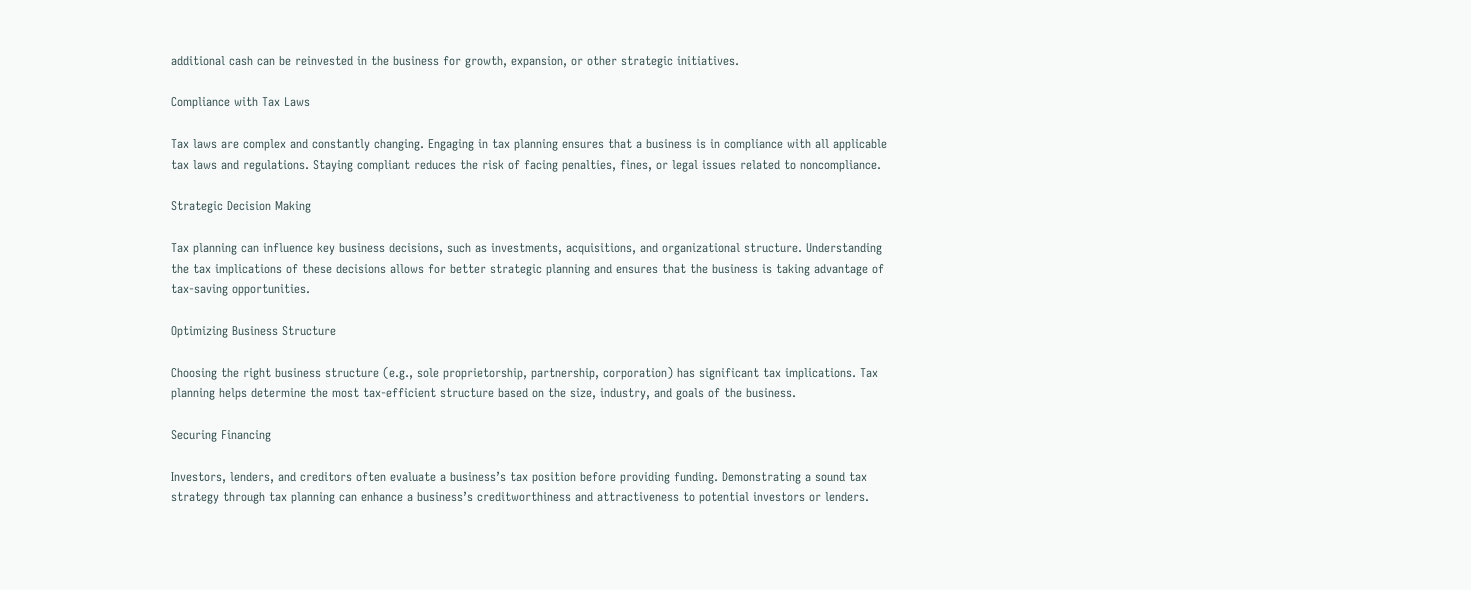additional cash can be reinvested in the business for growth, expansion, or other strategic initiatives.

Compliance with Tax Laws

Tax laws are complex and constantly changing. Engaging in tax planning ensures that a business is in compliance with all applicable tax laws and regulations. Staying compliant reduces the risk of facing penalties, fines, or legal issues related to noncompliance.

Strategic Decision Making

Tax planning can influence key business decisions, such as investments, acquisitions, and organizational structure. Understanding the tax implications of these decisions allows for better strategic planning and ensures that the business is taking advantage of tax-saving opportunities.

Optimizing Business Structure

Choosing the right business structure (e.g., sole proprietorship, partnership, corporation) has significant tax implications. Tax planning helps determine the most tax-efficient structure based on the size, industry, and goals of the business.

Securing Financing

Investors, lenders, and creditors often evaluate a business’s tax position before providing funding. Demonstrating a sound tax strategy through tax planning can enhance a business’s creditworthiness and attractiveness to potential investors or lenders.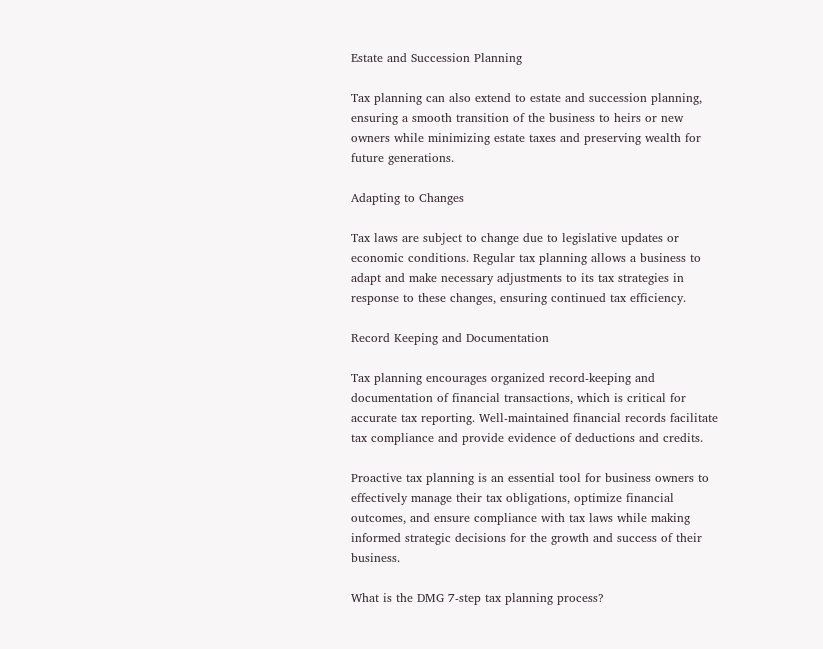Estate and Succession Planning

Tax planning can also extend to estate and succession planning, ensuring a smooth transition of the business to heirs or new owners while minimizing estate taxes and preserving wealth for future generations.

Adapting to Changes

Tax laws are subject to change due to legislative updates or economic conditions. Regular tax planning allows a business to adapt and make necessary adjustments to its tax strategies in response to these changes, ensuring continued tax efficiency.

Record Keeping and Documentation

Tax planning encourages organized record-keeping and documentation of financial transactions, which is critical for accurate tax reporting. Well-maintained financial records facilitate tax compliance and provide evidence of deductions and credits.

Proactive tax planning is an essential tool for business owners to effectively manage their tax obligations, optimize financial outcomes, and ensure compliance with tax laws while making informed strategic decisions for the growth and success of their business.

What is the DMG 7-step tax planning process?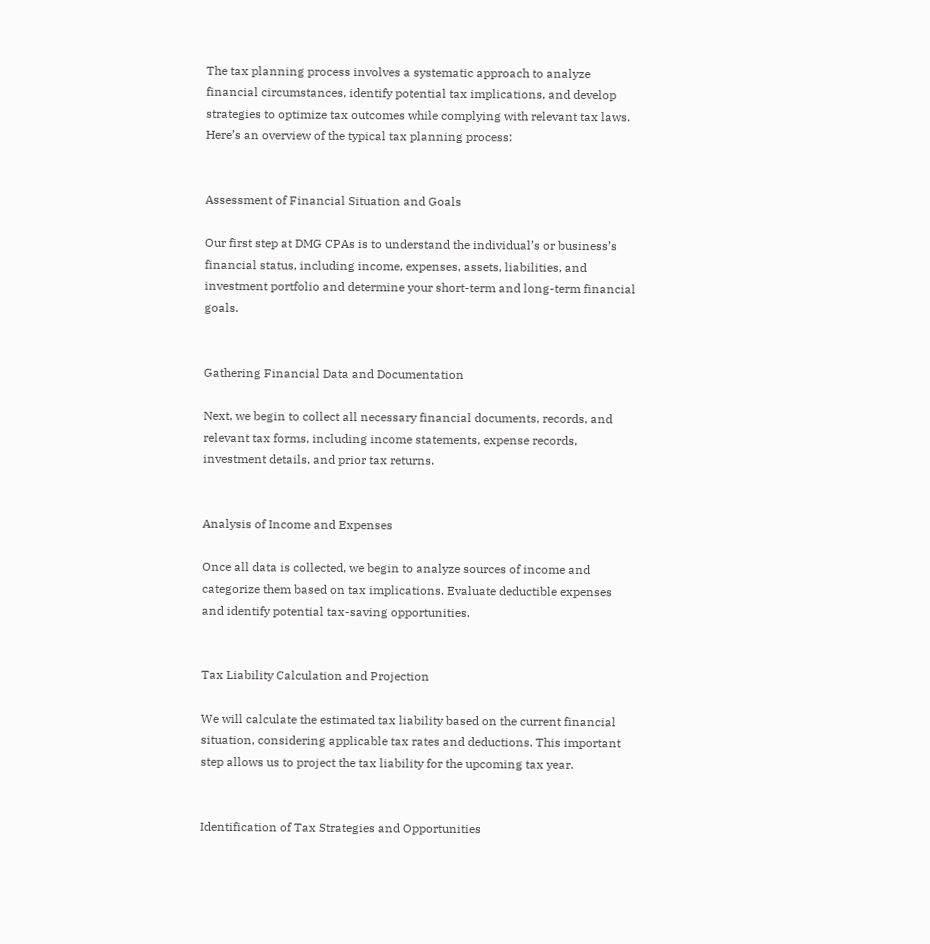The tax planning process involves a systematic approach to analyze financial circumstances, identify potential tax implications, and develop strategies to optimize tax outcomes while complying with relevant tax laws. Here’s an overview of the typical tax planning process:


Assessment of Financial Situation and Goals

Our first step at DMG CPAs is to understand the individual’s or business’s financial status, including income, expenses, assets, liabilities, and investment portfolio and determine your short-term and long-term financial goals.


Gathering Financial Data and Documentation

Next, we begin to collect all necessary financial documents, records, and relevant tax forms, including income statements, expense records, investment details, and prior tax returns.


Analysis of Income and Expenses

Once all data is collected, we begin to analyze sources of income and categorize them based on tax implications. Evaluate deductible expenses and identify potential tax-saving opportunities.


Tax Liability Calculation and Projection

We will calculate the estimated tax liability based on the current financial situation, considering applicable tax rates and deductions. This important step allows us to project the tax liability for the upcoming tax year.


Identification of Tax Strategies and Opportunities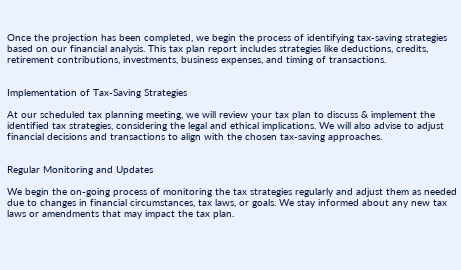Once the projection has been completed, we begin the process of identifying tax-saving strategies based on our financial analysis. This tax plan report includes strategies like deductions, credits, retirement contributions, investments, business expenses, and timing of transactions.


Implementation of Tax-Saving Strategies

At our scheduled tax planning meeting, we will review your tax plan to discuss & implement the identified tax strategies, considering the legal and ethical implications. We will also advise to adjust financial decisions and transactions to align with the chosen tax-saving approaches.


Regular Monitoring and Updates

We begin the on-going process of monitoring the tax strategies regularly and adjust them as needed due to changes in financial circumstances, tax laws, or goals. We stay informed about any new tax laws or amendments that may impact the tax plan.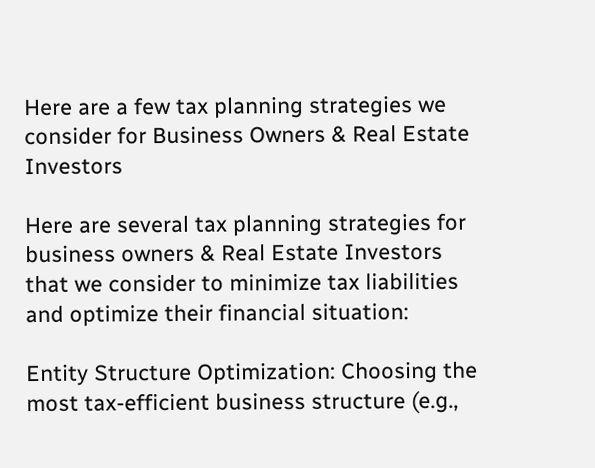Here are a few tax planning strategies we consider for Business Owners & Real Estate Investors

Here are several tax planning strategies for business owners & Real Estate Investors that we consider to minimize tax liabilities and optimize their financial situation:

Entity Structure Optimization: Choosing the most tax-efficient business structure (e.g.,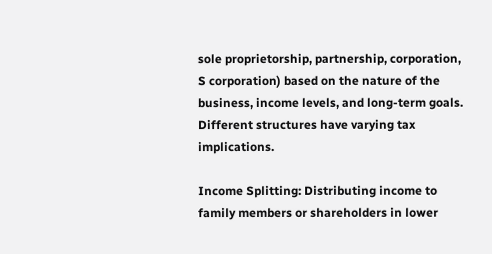sole proprietorship, partnership, corporation, S corporation) based on the nature of the business, income levels, and long-term goals. Different structures have varying tax implications.

Income Splitting: Distributing income to family members or shareholders in lower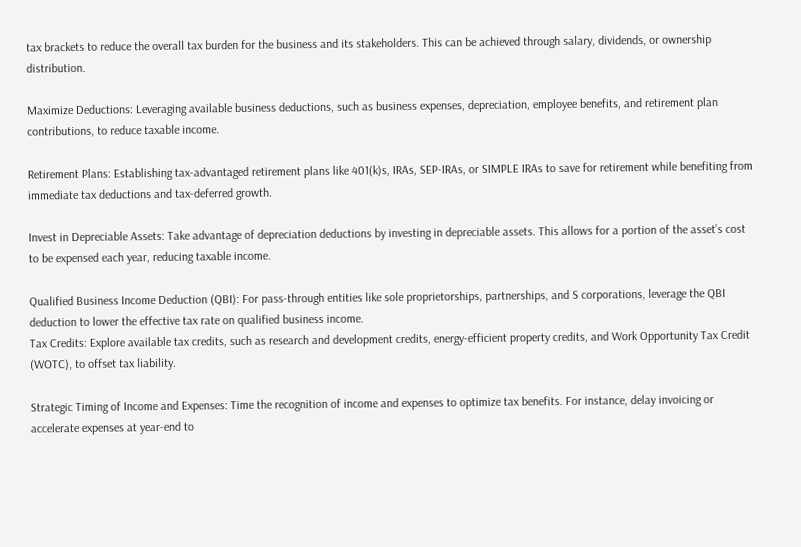tax brackets to reduce the overall tax burden for the business and its stakeholders. This can be achieved through salary, dividends, or ownership distribution.

Maximize Deductions: Leveraging available business deductions, such as business expenses, depreciation, employee benefits, and retirement plan contributions, to reduce taxable income.

Retirement Plans: Establishing tax-advantaged retirement plans like 401(k)s, IRAs, SEP-IRAs, or SIMPLE IRAs to save for retirement while benefiting from immediate tax deductions and tax-deferred growth.

Invest in Depreciable Assets: Take advantage of depreciation deductions by investing in depreciable assets. This allows for a portion of the asset’s cost to be expensed each year, reducing taxable income.

Qualified Business Income Deduction (QBI): For pass-through entities like sole proprietorships, partnerships, and S corporations, leverage the QBI deduction to lower the effective tax rate on qualified business income.
Tax Credits: Explore available tax credits, such as research and development credits, energy-efficient property credits, and Work Opportunity Tax Credit (WOTC), to offset tax liability.

Strategic Timing of Income and Expenses: Time the recognition of income and expenses to optimize tax benefits. For instance, delay invoicing or accelerate expenses at year-end to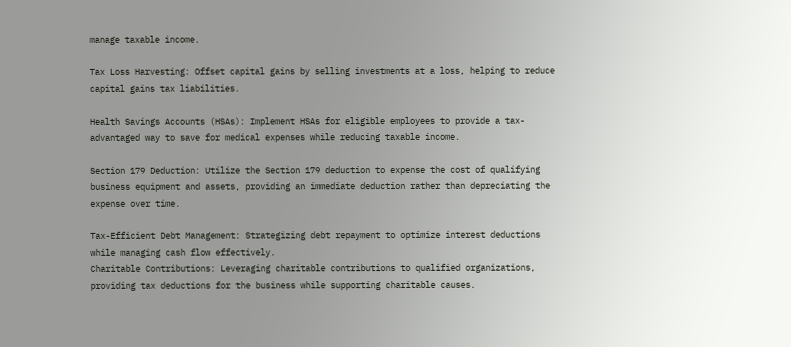manage taxable income.

Tax Loss Harvesting: Offset capital gains by selling investments at a loss, helping to reduce capital gains tax liabilities.

Health Savings Accounts (HSAs): Implement HSAs for eligible employees to provide a tax-advantaged way to save for medical expenses while reducing taxable income.

Section 179 Deduction: Utilize the Section 179 deduction to expense the cost of qualifying business equipment and assets, providing an immediate deduction rather than depreciating the expense over time.

Tax-Efficient Debt Management: Strategizing debt repayment to optimize interest deductions while managing cash flow effectively.
Charitable Contributions: Leveraging charitable contributions to qualified organizations, providing tax deductions for the business while supporting charitable causes.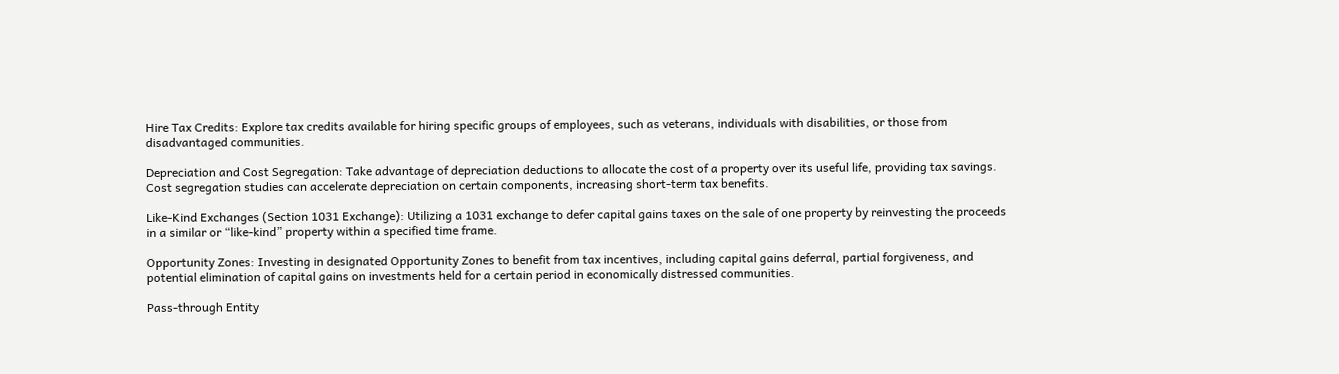Hire Tax Credits: Explore tax credits available for hiring specific groups of employees, such as veterans, individuals with disabilities, or those from disadvantaged communities.

Depreciation and Cost Segregation: Take advantage of depreciation deductions to allocate the cost of a property over its useful life, providing tax savings. Cost segregation studies can accelerate depreciation on certain components, increasing short-term tax benefits.

Like-Kind Exchanges (Section 1031 Exchange): Utilizing a 1031 exchange to defer capital gains taxes on the sale of one property by reinvesting the proceeds in a similar or “like-kind” property within a specified time frame.

Opportunity Zones: Investing in designated Opportunity Zones to benefit from tax incentives, including capital gains deferral, partial forgiveness, and potential elimination of capital gains on investments held for a certain period in economically distressed communities.

Pass-through Entity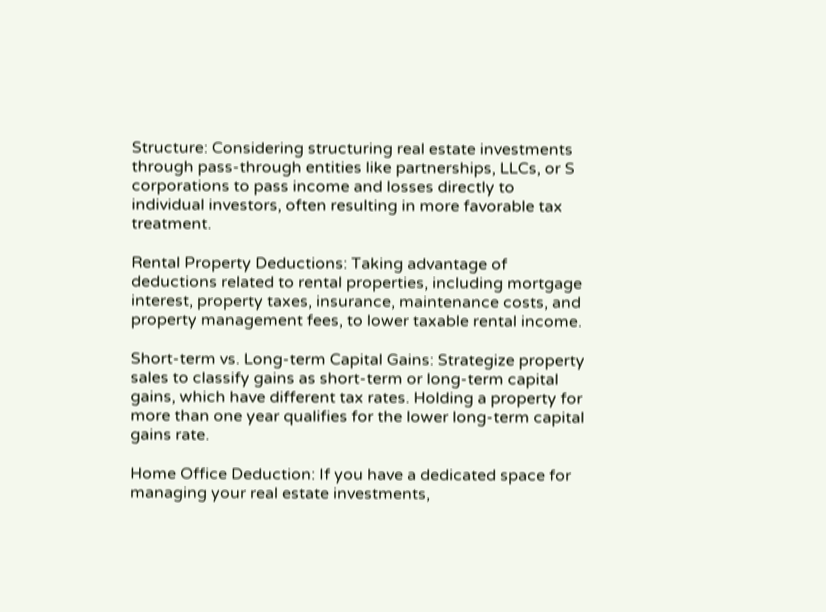Structure: Considering structuring real estate investments through pass-through entities like partnerships, LLCs, or S corporations to pass income and losses directly to individual investors, often resulting in more favorable tax treatment.

Rental Property Deductions: Taking advantage of deductions related to rental properties, including mortgage interest, property taxes, insurance, maintenance costs, and property management fees, to lower taxable rental income.

Short-term vs. Long-term Capital Gains: Strategize property sales to classify gains as short-term or long-term capital gains, which have different tax rates. Holding a property for more than one year qualifies for the lower long-term capital gains rate.

Home Office Deduction: If you have a dedicated space for managing your real estate investments,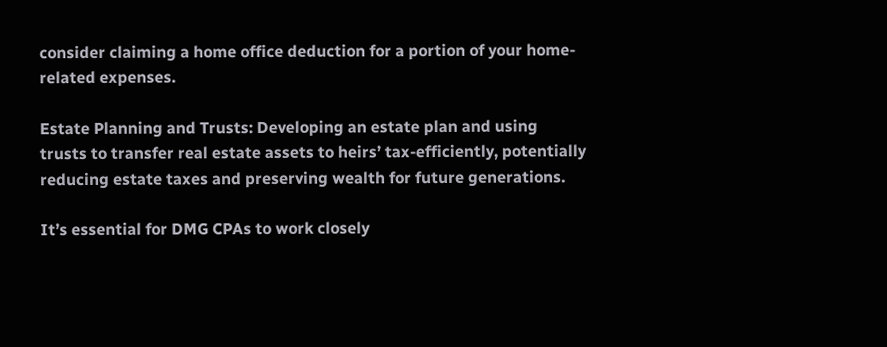consider claiming a home office deduction for a portion of your home-related expenses.

Estate Planning and Trusts: Developing an estate plan and using trusts to transfer real estate assets to heirs’ tax-efficiently, potentially reducing estate taxes and preserving wealth for future generations.

It’s essential for DMG CPAs to work closely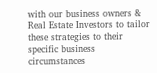with our business owners & Real Estate Investors to tailor these strategies to their specific business circumstances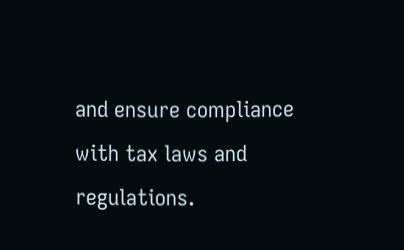and ensure compliance with tax laws and regulations.